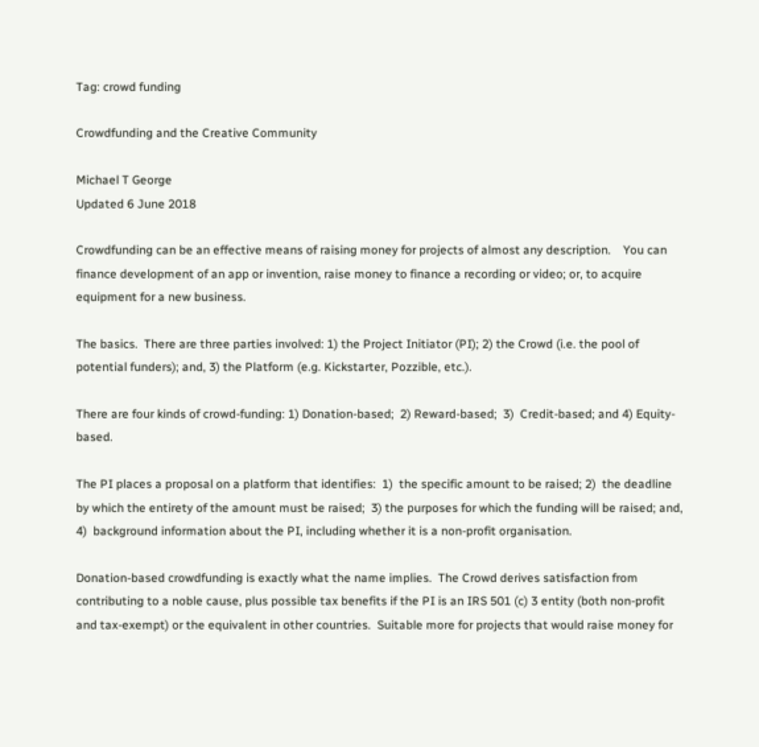Tag: crowd funding

Crowdfunding and the Creative Community

Michael T George
Updated 6 June 2018

Crowdfunding can be an effective means of raising money for projects of almost any description.    You can finance development of an app or invention, raise money to finance a recording or video; or, to acquire equipment for a new business.

The basics.  There are three parties involved: 1) the Project Initiator (PI); 2) the Crowd (i.e. the pool of potential funders); and, 3) the Platform (e.g. Kickstarter, Pozzible, etc.).

There are four kinds of crowd-funding: 1) Donation-based;  2) Reward-based;  3)  Credit-based; and 4) Equity-based.

The PI places a proposal on a platform that identifies:  1)  the specific amount to be raised; 2)  the deadline by which the entirety of the amount must be raised;  3) the purposes for which the funding will be raised; and, 4)  background information about the PI, including whether it is a non-profit organisation.

Donation-based crowdfunding is exactly what the name implies.  The Crowd derives satisfaction from contributing to a noble cause, plus possible tax benefits if the PI is an IRS 501 (c) 3 entity (both non-profit and tax-exempt) or the equivalent in other countries.  Suitable more for projects that would raise money for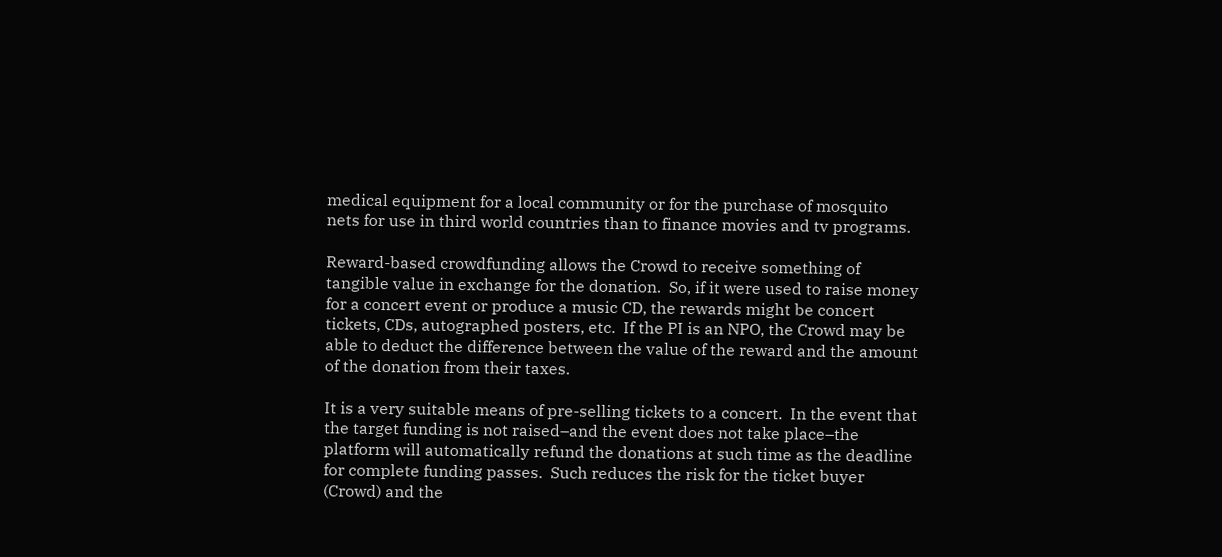medical equipment for a local community or for the purchase of mosquito nets for use in third world countries than to finance movies and tv programs.

Reward-based crowdfunding allows the Crowd to receive something of tangible value in exchange for the donation.  So, if it were used to raise money for a concert event or produce a music CD, the rewards might be concert tickets, CDs, autographed posters, etc.  If the PI is an NPO, the Crowd may be able to deduct the difference between the value of the reward and the amount of the donation from their taxes.

It is a very suitable means of pre-selling tickets to a concert.  In the event that the target funding is not raised–and the event does not take place–the platform will automatically refund the donations at such time as the deadline for complete funding passes.  Such reduces the risk for the ticket buyer (Crowd) and the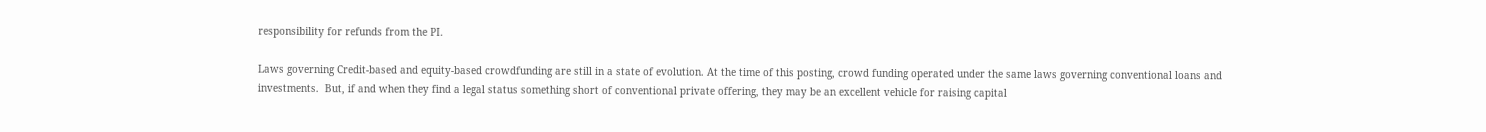responsibility for refunds from the PI.

Laws governing Credit-based and equity-based crowdfunding are still in a state of evolution. At the time of this posting, crowd funding operated under the same laws governing conventional loans and investments.  But, if and when they find a legal status something short of conventional private offering, they may be an excellent vehicle for raising capital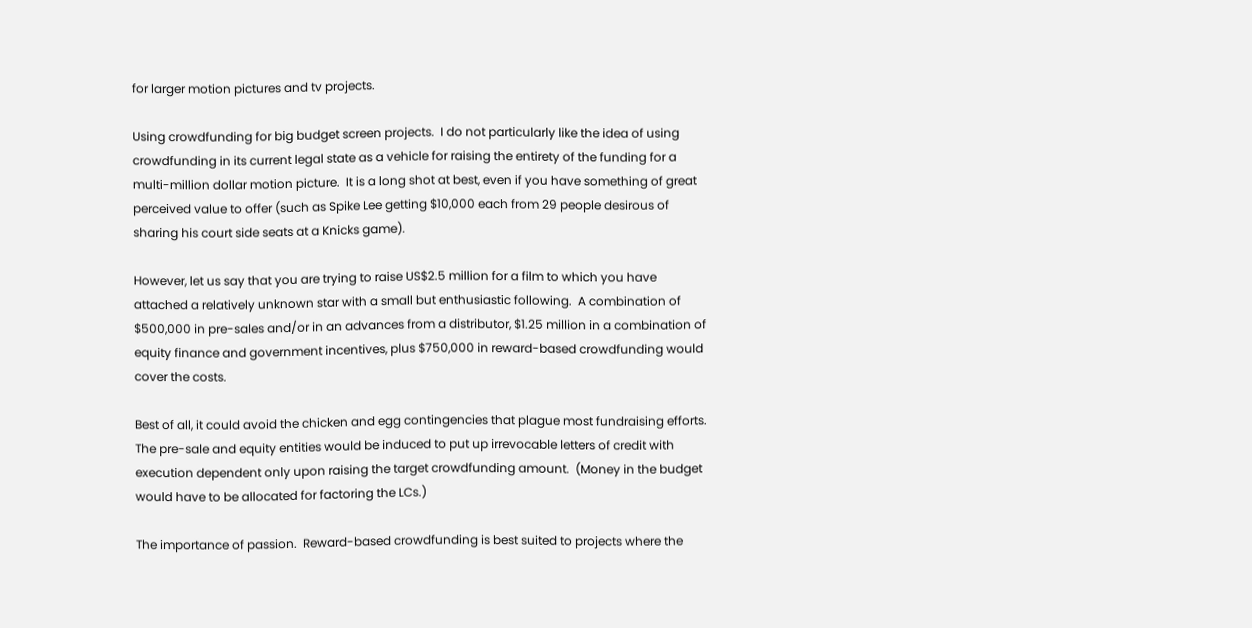for larger motion pictures and tv projects.

Using crowdfunding for big budget screen projects.  I do not particularly like the idea of using crowdfunding in its current legal state as a vehicle for raising the entirety of the funding for a multi-million dollar motion picture.  It is a long shot at best, even if you have something of great perceived value to offer (such as Spike Lee getting $10,000 each from 29 people desirous of sharing his court side seats at a Knicks game).

However, let us say that you are trying to raise US$2.5 million for a film to which you have attached a relatively unknown star with a small but enthusiastic following.  A combination of $500,000 in pre-sales and/or in an advances from a distributor, $1.25 million in a combination of equity finance and government incentives, plus $750,000 in reward-based crowdfunding would cover the costs.

Best of all, it could avoid the chicken and egg contingencies that plague most fundraising efforts.  The pre-sale and equity entities would be induced to put up irrevocable letters of credit with execution dependent only upon raising the target crowdfunding amount.  (Money in the budget would have to be allocated for factoring the LCs.)

The importance of passion.  Reward-based crowdfunding is best suited to projects where the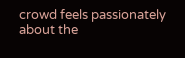crowd feels passionately about the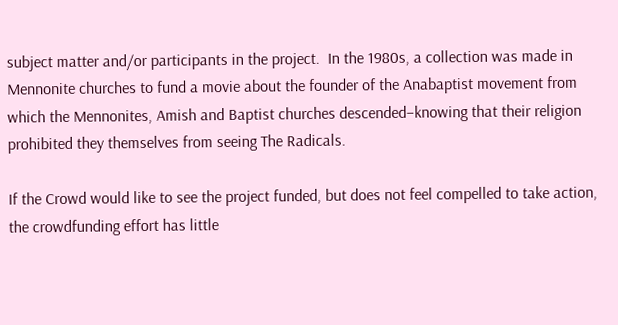subject matter and/or participants in the project.  In the 1980s, a collection was made in Mennonite churches to fund a movie about the founder of the Anabaptist movement from which the Mennonites, Amish and Baptist churches descended–knowing that their religion prohibited they themselves from seeing The Radicals.

If the Crowd would like to see the project funded, but does not feel compelled to take action, the crowdfunding effort has little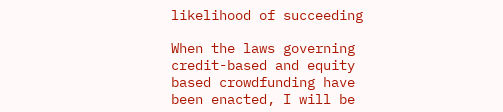likelihood of succeeding

When the laws governing credit-based and equity based crowdfunding have been enacted, I will be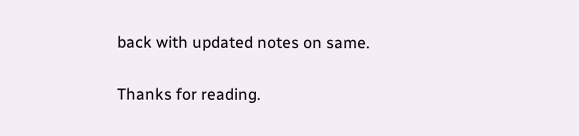back with updated notes on same.

Thanks for reading.